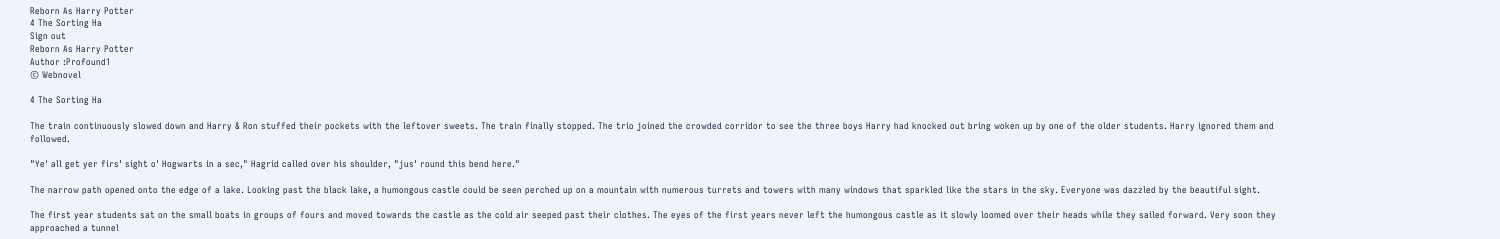Reborn As Harry Potter
4 The Sorting Ha
Sign out
Reborn As Harry Potter
Author :Profound1
© Webnovel

4 The Sorting Ha

The train continuously slowed down and Harry & Ron stuffed their pockets with the leftover sweets. The train finally stopped. The trio joined the crowded corridor to see the three boys Harry had knocked out bring woken up by one of the older students. Harry ignored them and followed.

"Ye' all get yer firs' sight o' Hogwarts in a sec," Hagrid called over his shoulder, "jus' round this bend here."

The narrow path opened onto the edge of a lake. Looking past the black lake, a humongous castle could be seen perched up on a mountain with numerous turrets and towers with many windows that sparkled like the stars in the sky. Everyone was dazzled by the beautiful sight.

The first year students sat on the small boats in groups of fours and moved towards the castle as the cold air seeped past their clothes. The eyes of the first years never left the humongous castle as it slowly loomed over their heads while they sailed forward. Very soon they approached a tunnel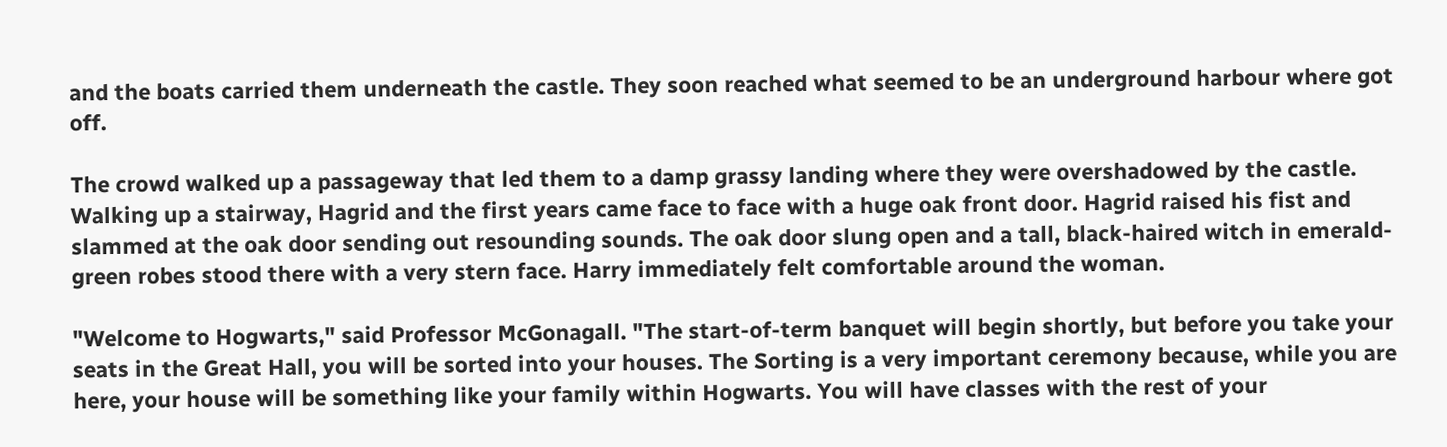and the boats carried them underneath the castle. They soon reached what seemed to be an underground harbour where got off.

The crowd walked up a passageway that led them to a damp grassy landing where they were overshadowed by the castle. Walking up a stairway, Hagrid and the first years came face to face with a huge oak front door. Hagrid raised his fist and slammed at the oak door sending out resounding sounds. The oak door slung open and a tall, black-haired witch in emerald-green robes stood there with a very stern face. Harry immediately felt comfortable around the woman.

"Welcome to Hogwarts," said Professor McGonagall. "The start-of-term banquet will begin shortly, but before you take your seats in the Great Hall, you will be sorted into your houses. The Sorting is a very important ceremony because, while you are here, your house will be something like your family within Hogwarts. You will have classes with the rest of your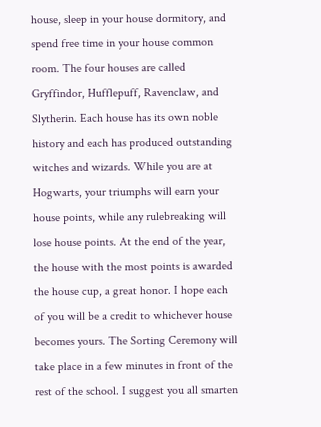house, sleep in your house dormitory, and spend free time in your house common room. The four houses are called Gryffindor, Hufflepuff, Ravenclaw, and Slytherin. Each house has its own noble history and each has produced outstanding witches and wizards. While you are at Hogwarts, your triumphs will earn your house points, while any rulebreaking will lose house points. At the end of the year, the house with the most points is awarded the house cup, a great honor. I hope each of you will be a credit to whichever house becomes yours. The Sorting Ceremony will take place in a few minutes in front of the rest of the school. I suggest you all smarten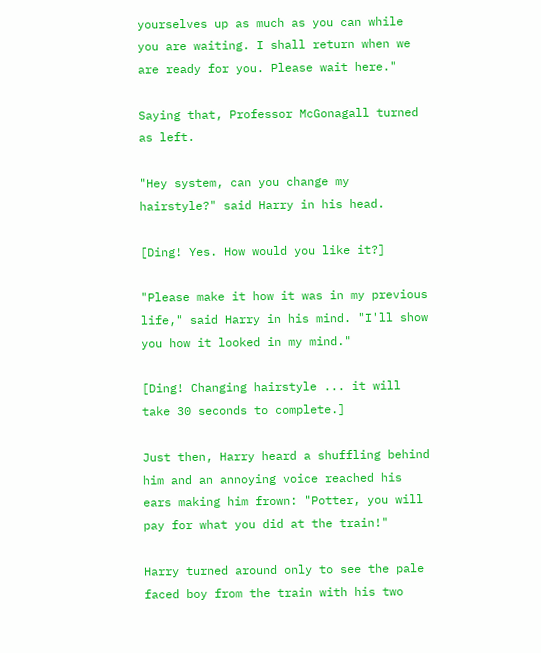yourselves up as much as you can while you are waiting. I shall return when we are ready for you. Please wait here."

Saying that, Professor McGonagall turned as left.

"Hey system, can you change my hairstyle?" said Harry in his head.

[Ding! Yes. How would you like it?]

"Please make it how it was in my previous life," said Harry in his mind. "I'll show you how it looked in my mind."

[Ding! Changing hairstyle ... it will take 30 seconds to complete.]

Just then, Harry heard a shuffling behind him and an annoying voice reached his ears making him frown: "Potter, you will pay for what you did at the train!"

Harry turned around only to see the pale faced boy from the train with his two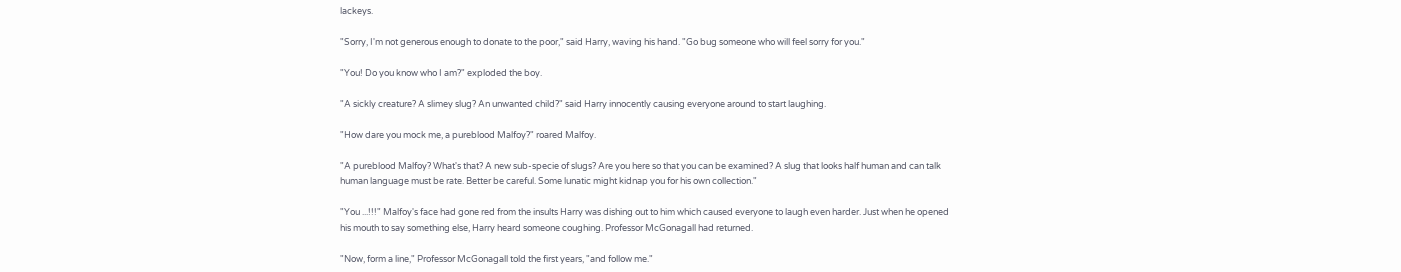lackeys.

"Sorry, I'm not generous enough to donate to the poor," said Harry, waving his hand. "Go bug someone who will feel sorry for you."

"You! Do you know who I am?" exploded the boy.

"A sickly creature? A slimey slug? An unwanted child?" said Harry innocently causing everyone around to start laughing.

"How dare you mock me, a pureblood Malfoy?" roared Malfoy.

"A pureblood Malfoy? What's that? A new sub-specie of slugs? Are you here so that you can be examined? A slug that looks half human and can talk human language must be rate. Better be careful. Some lunatic might kidnap you for his own collection."

"You ...!!!" Malfoy's face had gone red from the insults Harry was dishing out to him which caused everyone to laugh even harder. Just when he opened his mouth to say something else, Harry heard someone coughing. Professor McGonagall had returned.

"Now, form a line," Professor McGonagall told the first years, "and follow me."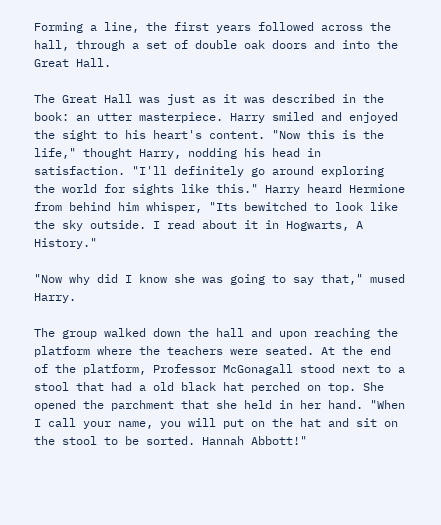Forming a line, the first years followed across the hall, through a set of double oak doors and into the Great Hall.

The Great Hall was just as it was described in the book: an utter masterpiece. Harry smiled and enjoyed the sight to his heart's content. "Now this is the life," thought Harry, nodding his head in satisfaction. "I'll definitely go around exploring the world for sights like this." Harry heard Hermione from behind him whisper, "Its bewitched to look like the sky outside. I read about it in Hogwarts, A History."

"Now why did I know she was going to say that," mused Harry.

The group walked down the hall and upon reaching the platform where the teachers were seated. At the end of the platform, Professor McGonagall stood next to a stool that had a old black hat perched on top. She opened the parchment that she held in her hand. "When I call your name, you will put on the hat and sit on the stool to be sorted. Hannah Abbott!"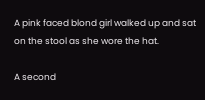A pink faced blond girl walked up and sat on the stool as she wore the hat.

A second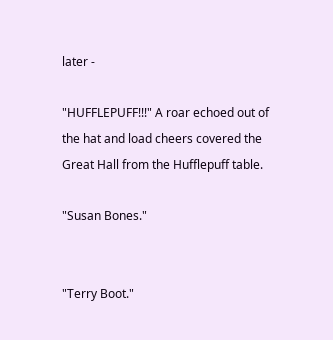later -

"HUFFLEPUFF!!!" A roar echoed out of the hat and load cheers covered the Great Hall from the Hufflepuff table.

"Susan Bones."


"Terry Boot."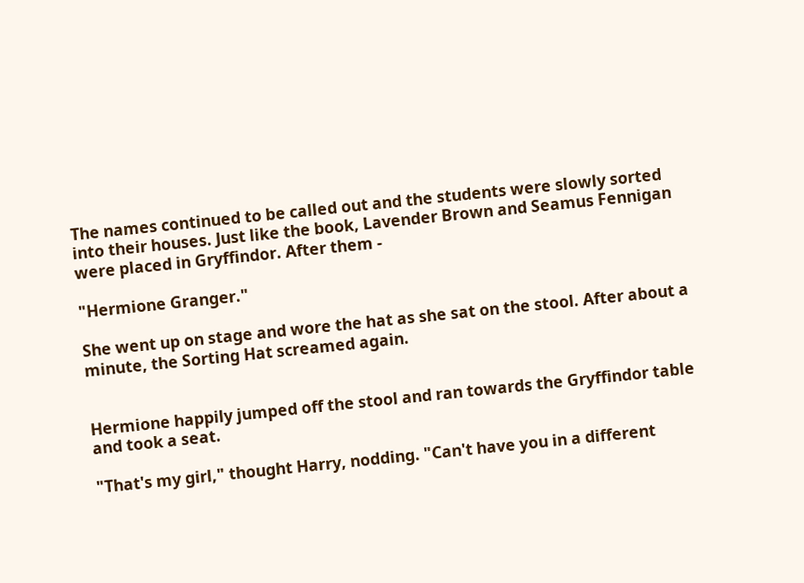The names continued to be called out and the students were slowly sorted into their houses. Just like the book, Lavender Brown and Seamus Fennigan were placed in Gryffindor. After them -

"Hermione Granger."

She went up on stage and wore the hat as she sat on the stool. After about a minute, the Sorting Hat screamed again.


Hermione happily jumped off the stool and ran towards the Gryffindor table and took a seat.

"That's my girl," thought Harry, nodding. "Can't have you in a different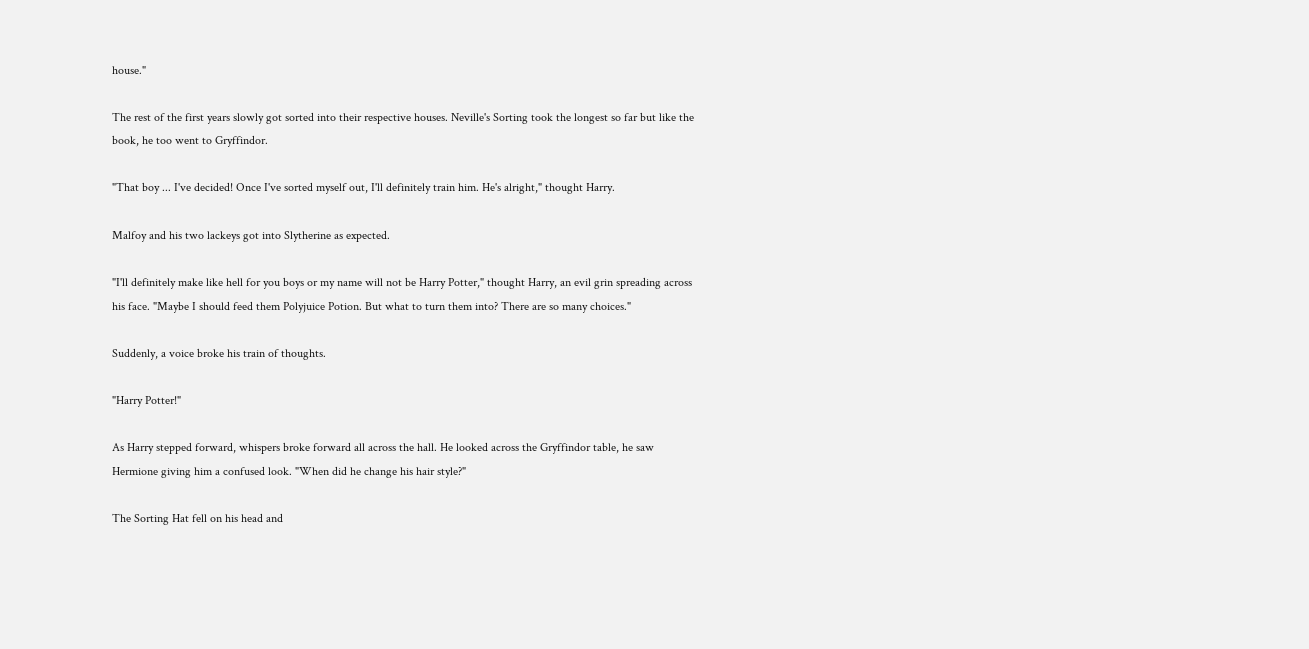house."

The rest of the first years slowly got sorted into their respective houses. Neville's Sorting took the longest so far but like the book, he too went to Gryffindor.

"That boy ... I've decided! Once I've sorted myself out, I'll definitely train him. He's alright," thought Harry.

Malfoy and his two lackeys got into Slytherine as expected.

"I'll definitely make like hell for you boys or my name will not be Harry Potter," thought Harry, an evil grin spreading across his face. "Maybe I should feed them Polyjuice Potion. But what to turn them into? There are so many choices."

Suddenly, a voice broke his train of thoughts.

"Harry Potter!"

As Harry stepped forward, whispers broke forward all across the hall. He looked across the Gryffindor table, he saw Hermione giving him a confused look. "When did he change his hair style?"

The Sorting Hat fell on his head and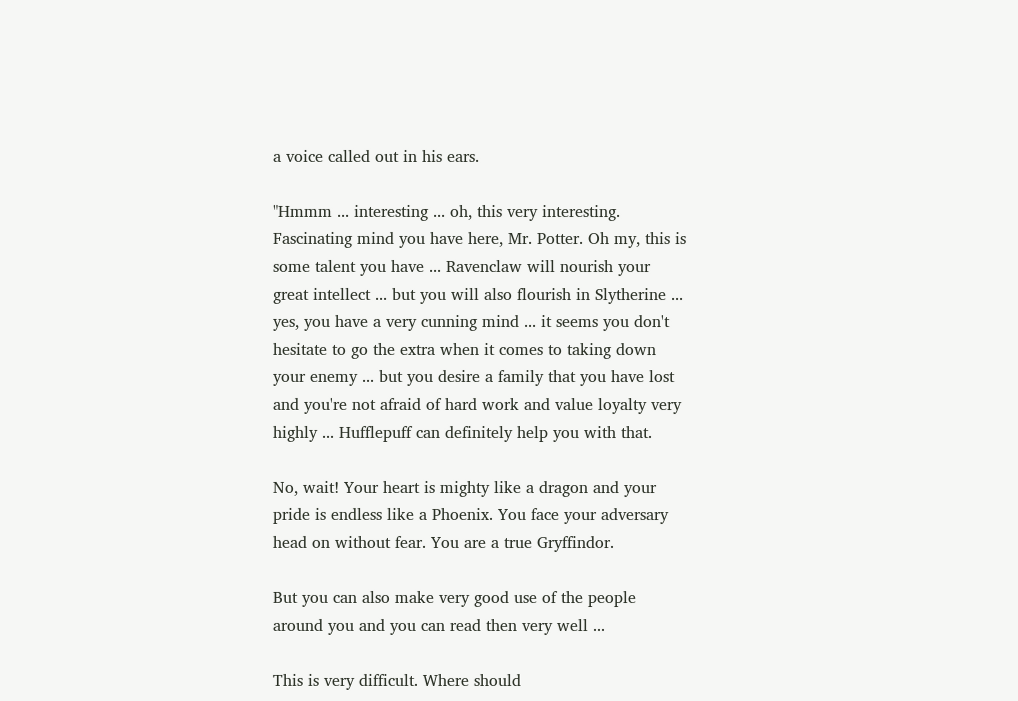a voice called out in his ears.

"Hmmm ... interesting ... oh, this very interesting. Fascinating mind you have here, Mr. Potter. Oh my, this is some talent you have ... Ravenclaw will nourish your great intellect ... but you will also flourish in Slytherine ... yes, you have a very cunning mind ... it seems you don't hesitate to go the extra when it comes to taking down your enemy ... but you desire a family that you have lost and you're not afraid of hard work and value loyalty very highly ... Hufflepuff can definitely help you with that.

No, wait! Your heart is mighty like a dragon and your pride is endless like a Phoenix. You face your adversary head on without fear. You are a true Gryffindor.

But you can also make very good use of the people around you and you can read then very well ...

This is very difficult. Where should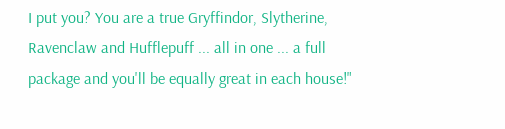I put you? You are a true Gryffindor, Slytherine, Ravenclaw and Hufflepuff ... all in one ... a full package and you'll be equally great in each house!"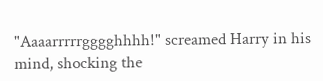"Aaaarrrrrgggghhhh!" screamed Harry in his mind, shocking the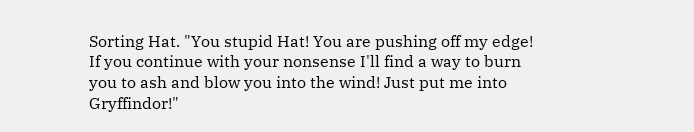Sorting Hat. "You stupid Hat! You are pushing off my edge! If you continue with your nonsense I'll find a way to burn you to ash and blow you into the wind! Just put me into Gryffindor!"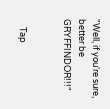"Well, if you're sure, better be GRYFFINDOR!!!"


    Tap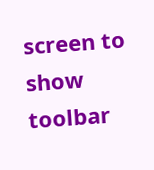screen to show toolbar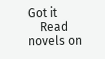Got it
    Read novels on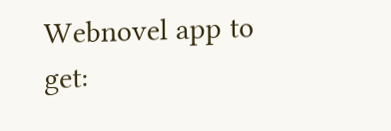Webnovel app to get: